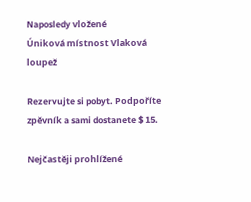Naposledy vložené
Úniková místnost Vlaková loupež

Rezervujte si pobyt. Podpoříte zpěvník a sami dostanete $ 15.

Nejčastěji prohlížené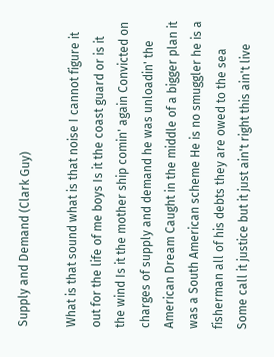Supply and Demand (Clark Guy)

What is that sound what is that noise I cannot figure it out for the life of me boys Is it the coast guard or is it the wind Is it the mother ship comin' again Convicted on charges of supply and demand he was unloadin' the American Dream Caught in the middle of a bigger plan it was a South American scheme He is no smuggler he is a fisherman all of his debts they are owed to the sea Some call it justice but it just ain't right this ain't live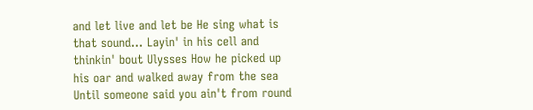and let live and let be He sing what is that sound... Layin' in his cell and thinkin' bout Ulysses How he picked up his oar and walked away from the sea Until someone said you ain't from round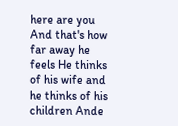here are you And that's how far away he feels He thinks of his wife and he thinks of his children Ande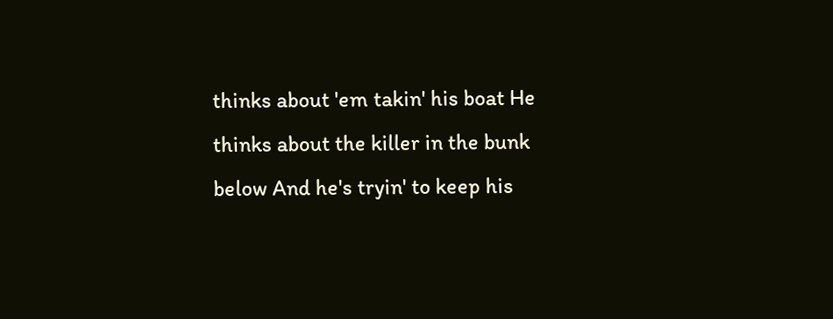thinks about 'em takin' his boat He thinks about the killer in the bunk below And he's tryin' to keep his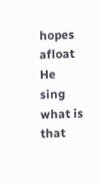hopes afloat He sing what is that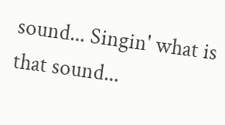sound... Singin' what is that sound...